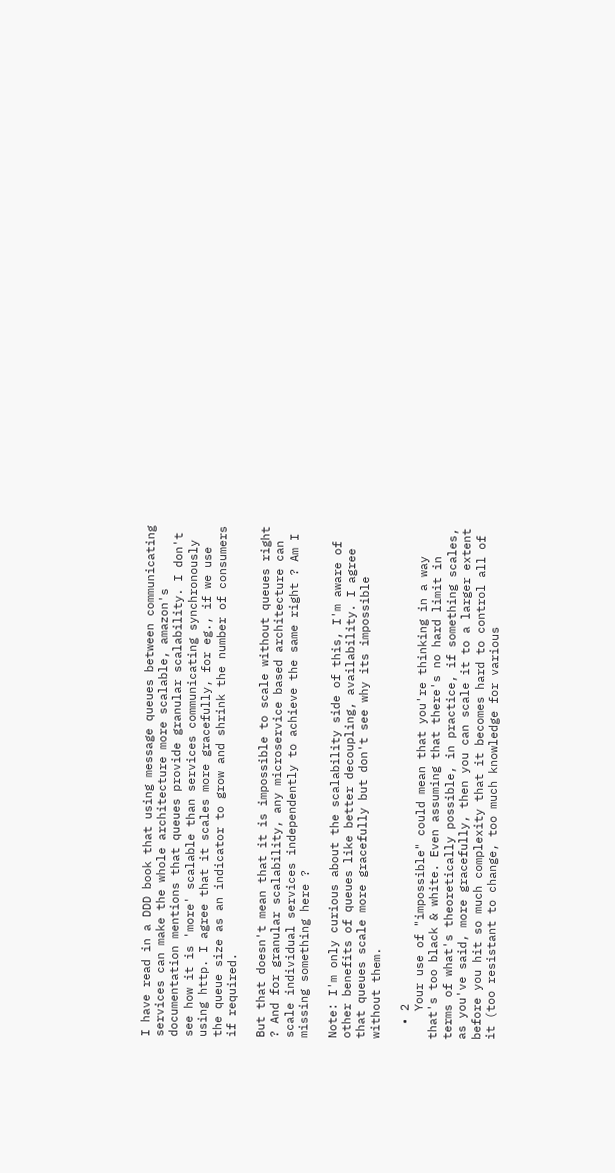I have read in a DDD book that using message queues between communicating services can make the whole architecture more scalable, amazon's documentation mentions that queues provide granular scalability. I don't see how it is 'more' scalable than services communicating synchronously using http. I agree that it scales more gracefully, for eg., if we use the queue size as an indicator to grow and shrink the number of consumers if required.

But that doesn't mean that it is impossible to scale without queues right ? And for granular scalability, any microservice based architecture can scale individual services independently to achieve the same right ? Am I missing something here ?

Note: I'm only curious about the scalability side of this, I'm aware of other benefits of queues like better decoupling, availability. I agree that queues scale more gracefully but don't see why its impossible without them.

  • 2
    Your use of "impossible" could mean that you're thinking in a way that's too black & white. Even assuming that there's no hard limit in terms of what's theoretically possible, in practice, if something scales, as you've said, more gracefully, then you can scale it to a larger extent before you hit so much complexity that it becomes hard to control all of it (too resistant to change, too much knowledge for various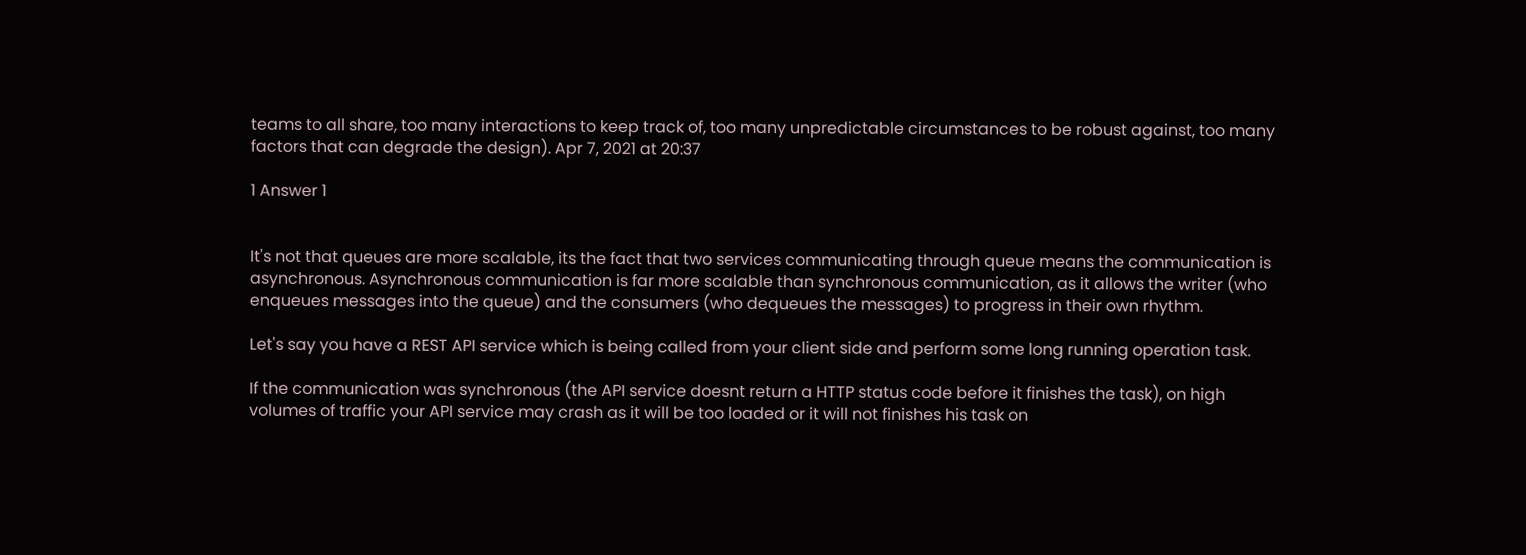teams to all share, too many interactions to keep track of, too many unpredictable circumstances to be robust against, too many factors that can degrade the design). Apr 7, 2021 at 20:37

1 Answer 1


It's not that queues are more scalable, its the fact that two services communicating through queue means the communication is asynchronous. Asynchronous communication is far more scalable than synchronous communication, as it allows the writer (who enqueues messages into the queue) and the consumers (who dequeues the messages) to progress in their own rhythm.

Let's say you have a REST API service which is being called from your client side and perform some long running operation task.

If the communication was synchronous (the API service doesnt return a HTTP status code before it finishes the task), on high volumes of traffic your API service may crash as it will be too loaded or it will not finishes his task on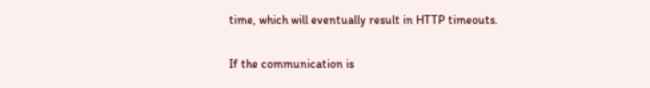time, which will eventually result in HTTP timeouts.

If the communication is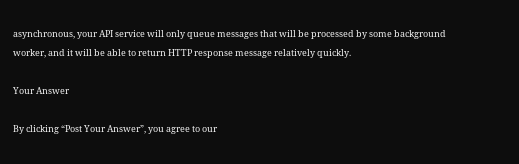asynchronous, your API service will only queue messages that will be processed by some background worker, and it will be able to return HTTP response message relatively quickly.

Your Answer

By clicking “Post Your Answer”, you agree to our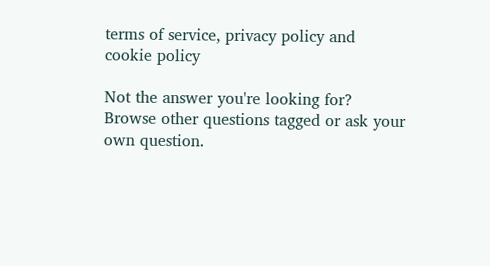terms of service, privacy policy and cookie policy

Not the answer you're looking for? Browse other questions tagged or ask your own question.